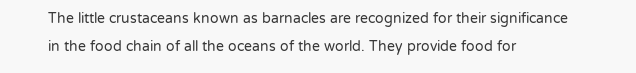The little crustaceans known as barnacles are recognized for their significance in the food chain of all the oceans of the world. They provide food for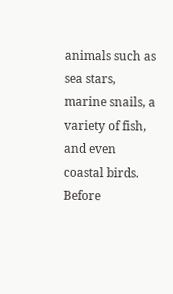animals such as sea stars, marine snails, a variety of fish, and even coastal birds. Before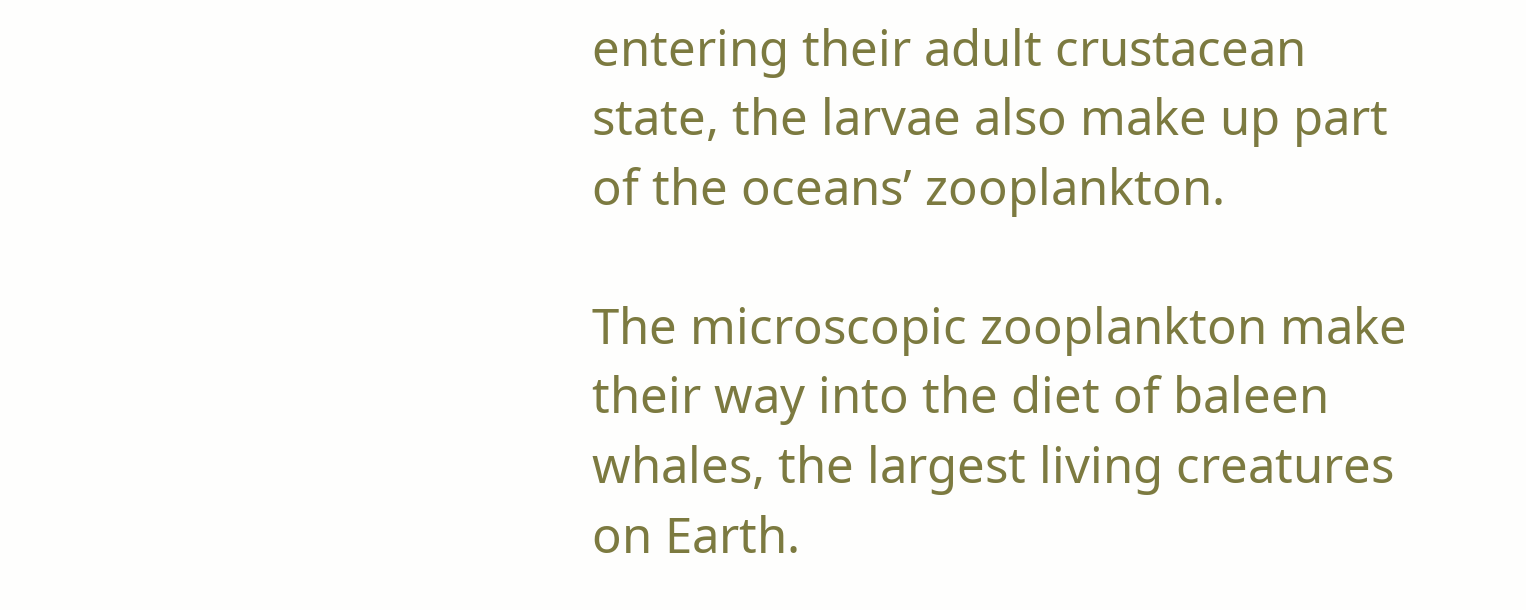entering their adult crustacean state, the larvae also make up part of the oceans’ zooplankton.

The microscopic zooplankton make their way into the diet of baleen whales, the largest living creatures on Earth.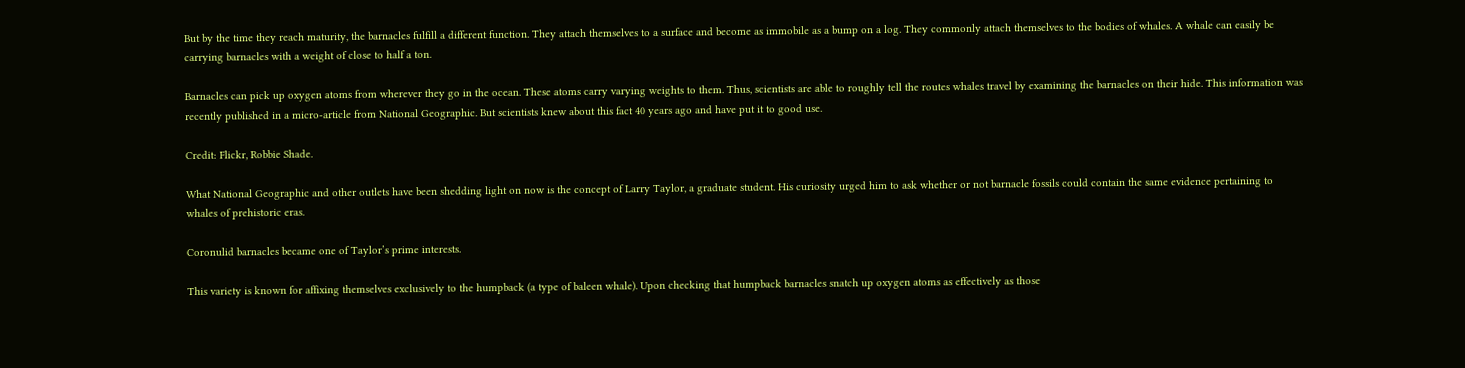But by the time they reach maturity, the barnacles fulfill a different function. They attach themselves to a surface and become as immobile as a bump on a log. They commonly attach themselves to the bodies of whales. A whale can easily be carrying barnacles with a weight of close to half a ton.

Barnacles can pick up oxygen atoms from wherever they go in the ocean. These atoms carry varying weights to them. Thus, scientists are able to roughly tell the routes whales travel by examining the barnacles on their hide. This information was recently published in a micro-article from National Geographic. But scientists knew about this fact 40 years ago and have put it to good use.

Credit: Flickr, Robbie Shade.

What National Geographic and other outlets have been shedding light on now is the concept of Larry Taylor, a graduate student. His curiosity urged him to ask whether or not barnacle fossils could contain the same evidence pertaining to whales of prehistoric eras.

Coronulid barnacles became one of Taylor’s prime interests.

This variety is known for affixing themselves exclusively to the humpback (a type of baleen whale). Upon checking that humpback barnacles snatch up oxygen atoms as effectively as those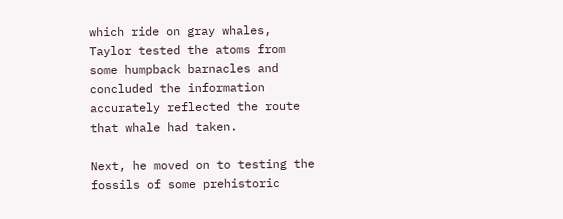which ride on gray whales, Taylor tested the atoms from some humpback barnacles and concluded the information accurately reflected the route that whale had taken.

Next, he moved on to testing the fossils of some prehistoric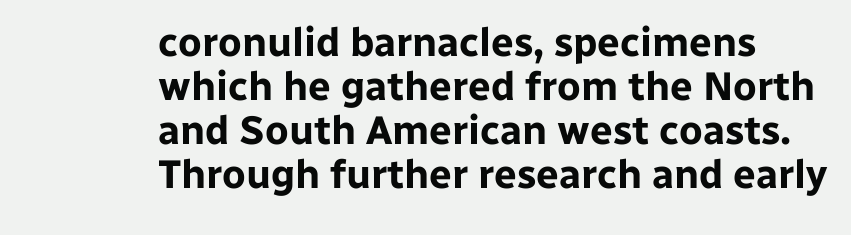coronulid barnacles, specimens which he gathered from the North and South American west coasts. Through further research and early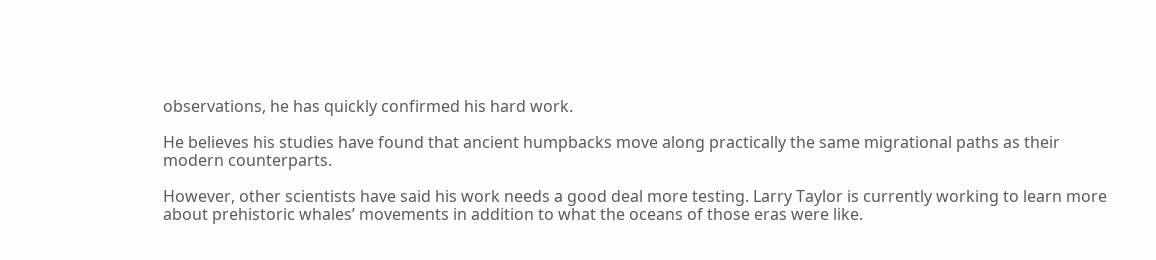observations, he has quickly confirmed his hard work.

He believes his studies have found that ancient humpbacks move along practically the same migrational paths as their modern counterparts.

However, other scientists have said his work needs a good deal more testing. Larry Taylor is currently working to learn more about prehistoric whales’ movements in addition to what the oceans of those eras were like.